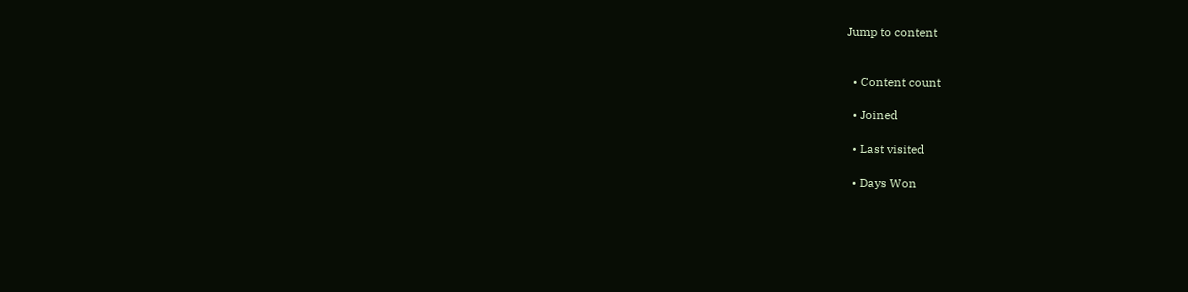Jump to content


  • Content count

  • Joined

  • Last visited

  • Days Won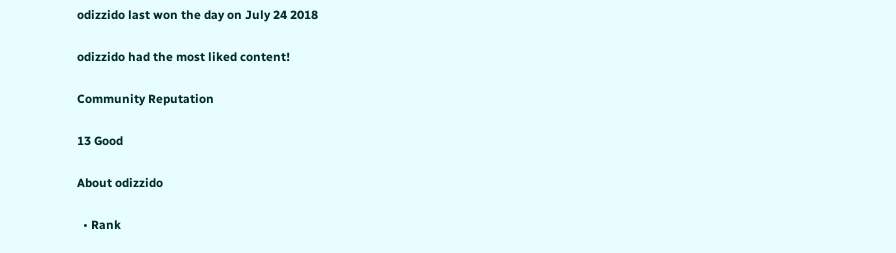odizzido last won the day on July 24 2018

odizzido had the most liked content!

Community Reputation

13 Good

About odizzido

  • Rank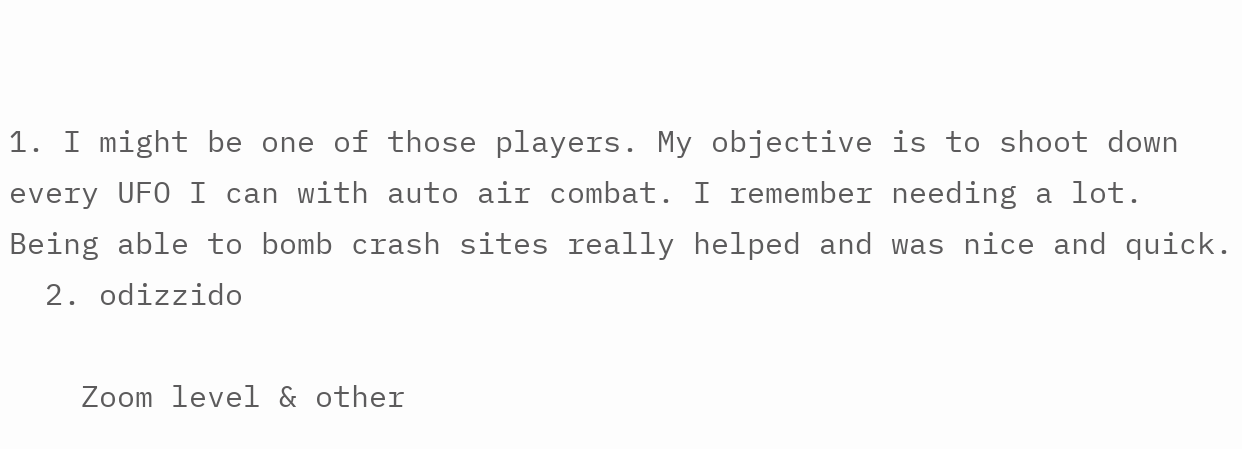1. I might be one of those players. My objective is to shoot down every UFO I can with auto air combat. I remember needing a lot. Being able to bomb crash sites really helped and was nice and quick.
  2. odizzido

    Zoom level & other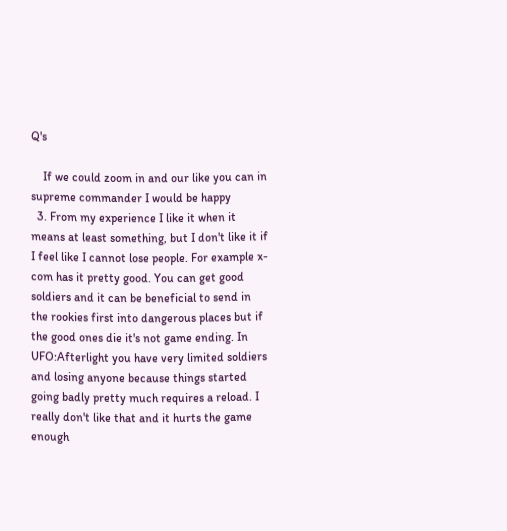Q's

    If we could zoom in and our like you can in supreme commander I would be happy
  3. From my experience I like it when it means at least something, but I don't like it if I feel like I cannot lose people. For example x-com has it pretty good. You can get good soldiers and it can be beneficial to send in the rookies first into dangerous places but if the good ones die it's not game ending. In UFO:Afterlight you have very limited soldiers and losing anyone because things started going badly pretty much requires a reload. I really don't like that and it hurts the game enough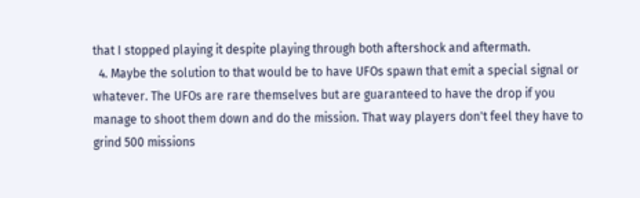that I stopped playing it despite playing through both aftershock and aftermath.
  4. Maybe the solution to that would be to have UFOs spawn that emit a special signal or whatever. The UFOs are rare themselves but are guaranteed to have the drop if you manage to shoot them down and do the mission. That way players don't feel they have to grind 500 missions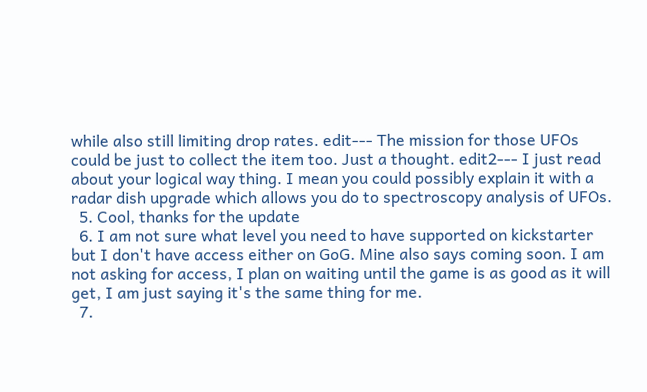while also still limiting drop rates. edit--- The mission for those UFOs could be just to collect the item too. Just a thought. edit2--- I just read about your logical way thing. I mean you could possibly explain it with a radar dish upgrade which allows you do to spectroscopy analysis of UFOs.
  5. Cool, thanks for the update
  6. I am not sure what level you need to have supported on kickstarter but I don't have access either on GoG. Mine also says coming soon. I am not asking for access, I plan on waiting until the game is as good as it will get, I am just saying it's the same thing for me.
  7.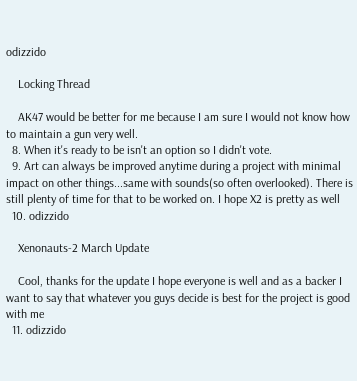odizzido

    Locking Thread

    AK47 would be better for me because I am sure I would not know how to maintain a gun very well.
  8. When it's ready to be isn't an option so I didn't vote.
  9. Art can always be improved anytime during a project with minimal impact on other things...same with sounds(so often overlooked). There is still plenty of time for that to be worked on. I hope X2 is pretty as well
  10. odizzido

    Xenonauts-2 March Update

    Cool, thanks for the update I hope everyone is well and as a backer I want to say that whatever you guys decide is best for the project is good with me
  11. odizzido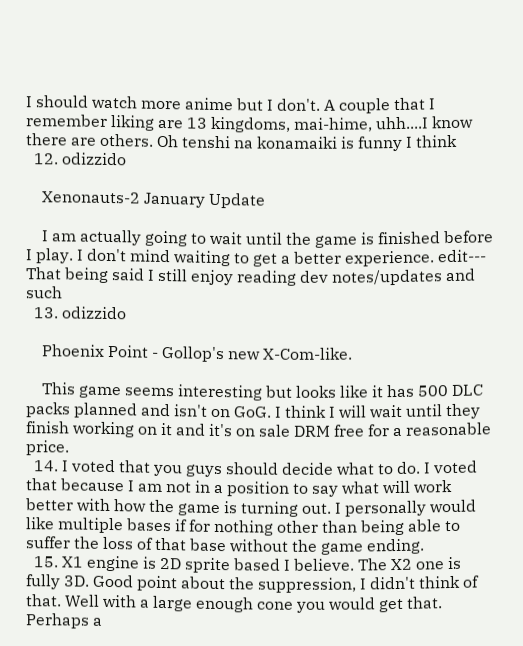I should watch more anime but I don't. A couple that I remember liking are 13 kingdoms, mai-hime, uhh....I know there are others. Oh tenshi na konamaiki is funny I think
  12. odizzido

    Xenonauts-2 January Update

    I am actually going to wait until the game is finished before I play. I don't mind waiting to get a better experience. edit--- That being said I still enjoy reading dev notes/updates and such
  13. odizzido

    Phoenix Point - Gollop's new X-Com-like.

    This game seems interesting but looks like it has 500 DLC packs planned and isn't on GoG. I think I will wait until they finish working on it and it's on sale DRM free for a reasonable price.
  14. I voted that you guys should decide what to do. I voted that because I am not in a position to say what will work better with how the game is turning out. I personally would like multiple bases if for nothing other than being able to suffer the loss of that base without the game ending.
  15. X1 engine is 2D sprite based I believe. The X2 one is fully 3D. Good point about the suppression, I didn't think of that. Well with a large enough cone you would get that. Perhaps a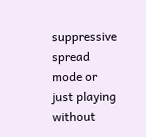suppressive spread mode or just playing without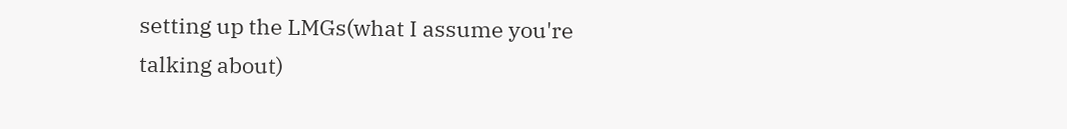setting up the LMGs(what I assume you're talking about)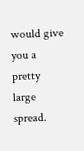would give you a pretty large spread.